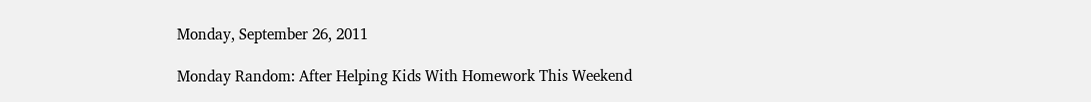Monday, September 26, 2011

Monday Random: After Helping Kids With Homework This Weekend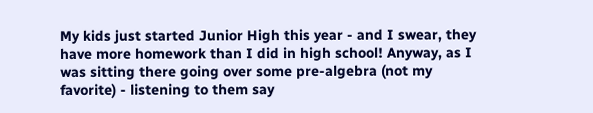My kids just started Junior High this year - and I swear, they have more homework than I did in high school! Anyway, as I was sitting there going over some pre-algebra (not my favorite) - listening to them say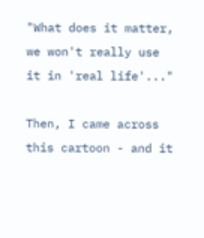"What does it matter, we won't really use it in 'real life'..."

Then, I came across this cartoon - and it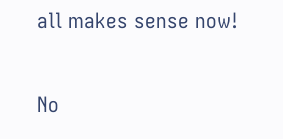all makes sense now!

No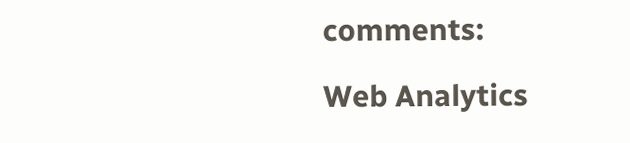comments:

Web Analytics